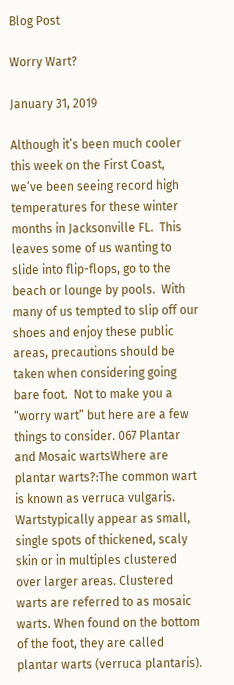Blog Post

Worry Wart?

January 31, 2019

Although it’s been much cooler this week on the First Coast, we’ve been seeing record high temperatures for these winter months in Jacksonville FL.  This leaves some of us wanting to slide into flip-flops, go to the beach or lounge by pools.  With many of us tempted to slip off our shoes and enjoy these public areas, precautions should be taken when considering going bare foot.  Not to make you a “worry wart” but here are a few things to consider. 067 Plantar and Mosaic wartsWhere are plantar warts?:The common wart is known as verruca vulgaris. Wartstypically appear as small, single spots of thickened, scaly skin or in multiples clustered over larger areas. Clustered warts are referred to as mosaic warts. When found on the bottom of the foot, they are called plantar warts (verruca plantaris).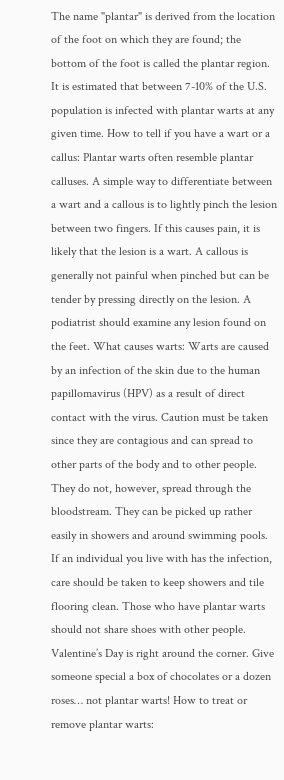The name "plantar" is derived from the location of the foot on which they are found; the bottom of the foot is called the plantar region. It is estimated that between 7-10% of the U.S. population is infected with plantar warts at any given time. How to tell if you have a wart or a callus: Plantar warts often resemble plantar calluses. A simple way to differentiate between a wart and a callous is to lightly pinch the lesion between two fingers. If this causes pain, it is likely that the lesion is a wart. A callous is generally not painful when pinched but can be tender by pressing directly on the lesion. A podiatrist should examine any lesion found on the feet. What causes warts: Warts are caused by an infection of the skin due to the human papillomavirus (HPV) as a result of direct contact with the virus. Caution must be taken since they are contagious and can spread to other parts of the body and to other people. They do not, however, spread through the bloodstream. They can be picked up rather easily in showers and around swimming pools. If an individual you live with has the infection, care should be taken to keep showers and tile flooring clean. Those who have plantar warts should not share shoes with other people. Valentine’s Day is right around the corner. Give someone special a box of chocolates or a dozen roses… not plantar warts! How to treat or remove plantar warts: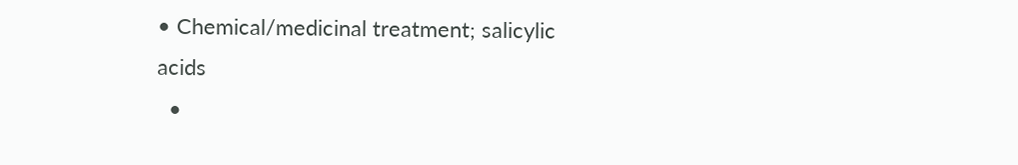• Chemical/medicinal treatment; salicylic acids
  •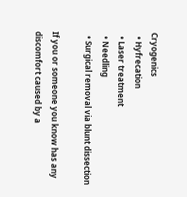Cryogenics
  • Hyfrecation
  • Laser treatment
  • Needling
  • Surgical removal via blunt dissection

If you or someone you know has any discomfort caused by a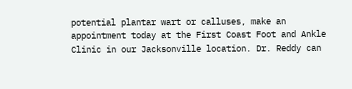potential plantar wart or calluses, make an appointment today at the First Coast Foot and Ankle Clinic in our Jacksonville location. Dr. Reddy can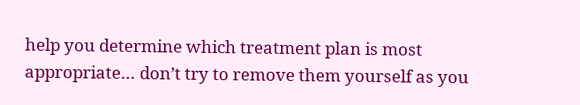help you determine which treatment plan is most appropriate… don’t try to remove them yourself as you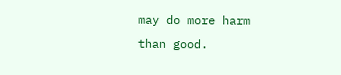may do more harm than good.